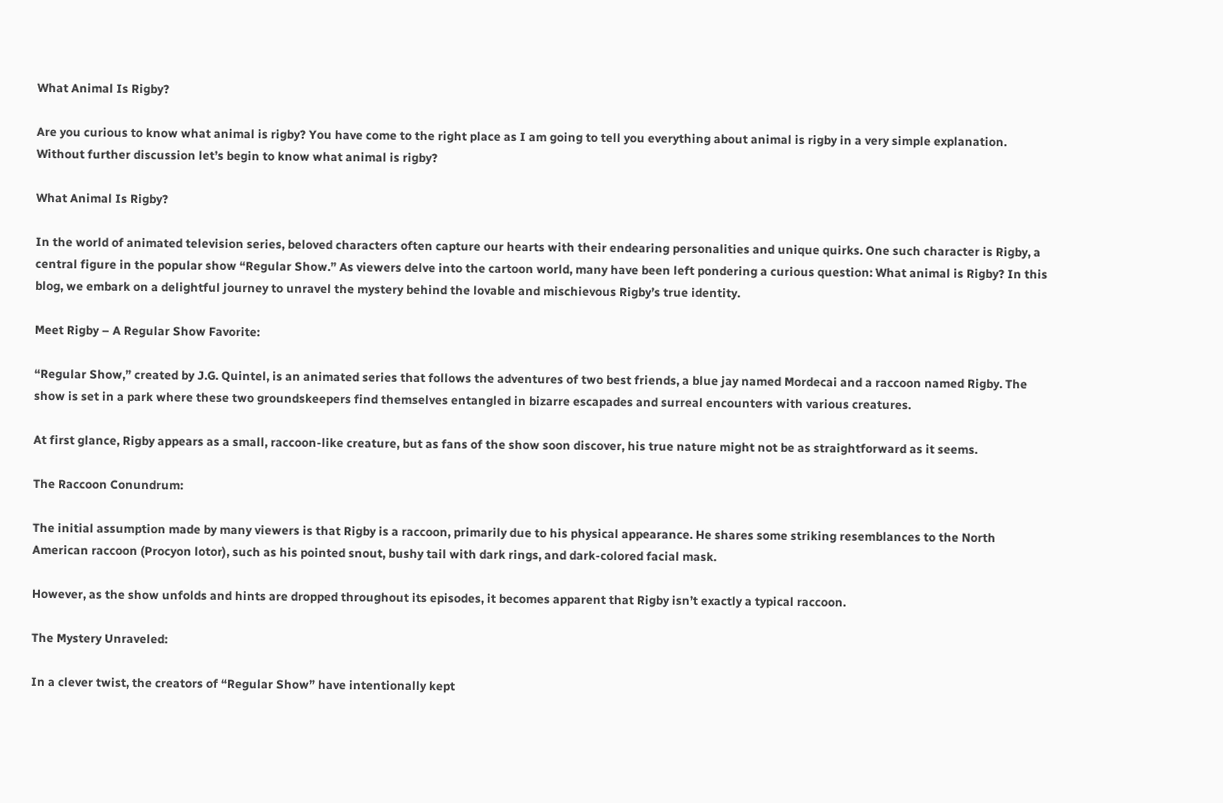What Animal Is Rigby?

Are you curious to know what animal is rigby? You have come to the right place as I am going to tell you everything about animal is rigby in a very simple explanation. Without further discussion let’s begin to know what animal is rigby?

What Animal Is Rigby?

In the world of animated television series, beloved characters often capture our hearts with their endearing personalities and unique quirks. One such character is Rigby, a central figure in the popular show “Regular Show.” As viewers delve into the cartoon world, many have been left pondering a curious question: What animal is Rigby? In this blog, we embark on a delightful journey to unravel the mystery behind the lovable and mischievous Rigby’s true identity.

Meet Rigby – A Regular Show Favorite:

“Regular Show,” created by J.G. Quintel, is an animated series that follows the adventures of two best friends, a blue jay named Mordecai and a raccoon named Rigby. The show is set in a park where these two groundskeepers find themselves entangled in bizarre escapades and surreal encounters with various creatures.

At first glance, Rigby appears as a small, raccoon-like creature, but as fans of the show soon discover, his true nature might not be as straightforward as it seems.

The Raccoon Conundrum:

The initial assumption made by many viewers is that Rigby is a raccoon, primarily due to his physical appearance. He shares some striking resemblances to the North American raccoon (Procyon lotor), such as his pointed snout, bushy tail with dark rings, and dark-colored facial mask.

However, as the show unfolds and hints are dropped throughout its episodes, it becomes apparent that Rigby isn’t exactly a typical raccoon.

The Mystery Unraveled:

In a clever twist, the creators of “Regular Show” have intentionally kept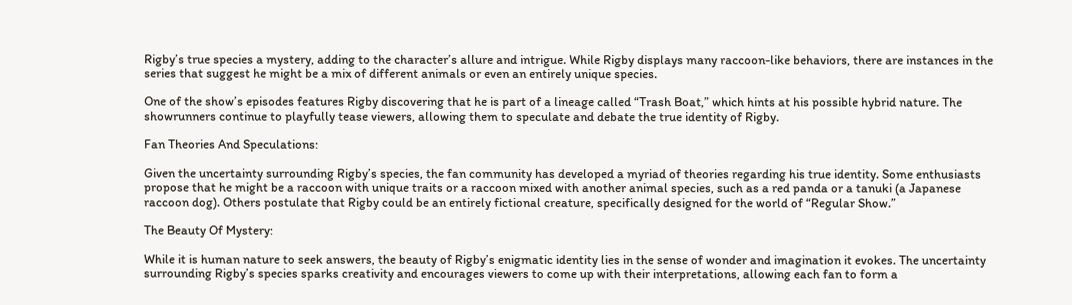Rigby’s true species a mystery, adding to the character’s allure and intrigue. While Rigby displays many raccoon-like behaviors, there are instances in the series that suggest he might be a mix of different animals or even an entirely unique species.

One of the show’s episodes features Rigby discovering that he is part of a lineage called “Trash Boat,” which hints at his possible hybrid nature. The showrunners continue to playfully tease viewers, allowing them to speculate and debate the true identity of Rigby.

Fan Theories And Speculations:

Given the uncertainty surrounding Rigby’s species, the fan community has developed a myriad of theories regarding his true identity. Some enthusiasts propose that he might be a raccoon with unique traits or a raccoon mixed with another animal species, such as a red panda or a tanuki (a Japanese raccoon dog). Others postulate that Rigby could be an entirely fictional creature, specifically designed for the world of “Regular Show.”

The Beauty Of Mystery:

While it is human nature to seek answers, the beauty of Rigby’s enigmatic identity lies in the sense of wonder and imagination it evokes. The uncertainty surrounding Rigby’s species sparks creativity and encourages viewers to come up with their interpretations, allowing each fan to form a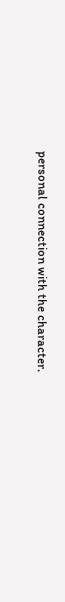personal connection with the character.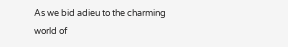As we bid adieu to the charming world of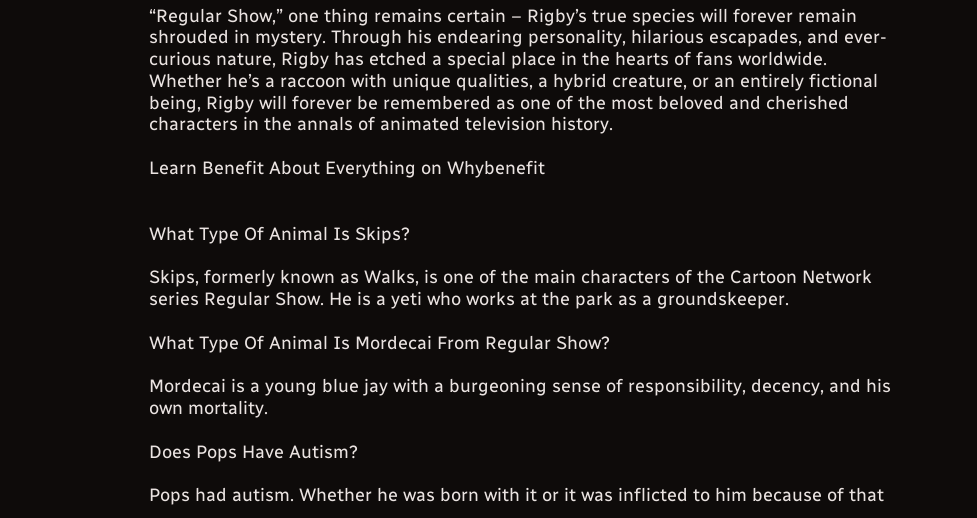“Regular Show,” one thing remains certain – Rigby’s true species will forever remain shrouded in mystery. Through his endearing personality, hilarious escapades, and ever-curious nature, Rigby has etched a special place in the hearts of fans worldwide. Whether he’s a raccoon with unique qualities, a hybrid creature, or an entirely fictional being, Rigby will forever be remembered as one of the most beloved and cherished characters in the annals of animated television history.

Learn Benefit About Everything on Whybenefit


What Type Of Animal Is Skips?

Skips, formerly known as Walks, is one of the main characters of the Cartoon Network series Regular Show. He is a yeti who works at the park as a groundskeeper.

What Type Of Animal Is Mordecai From Regular Show?

Mordecai is a young blue jay with a burgeoning sense of responsibility, decency, and his own mortality.

Does Pops Have Autism?

Pops had autism. Whether he was born with it or it was inflicted to him because of that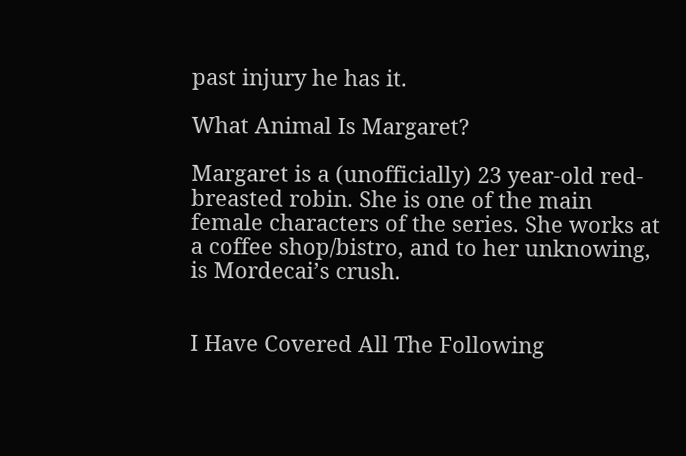past injury he has it.

What Animal Is Margaret?

Margaret is a (unofficially) 23 year-old red-breasted robin. She is one of the main female characters of the series. She works at a coffee shop/bistro, and to her unknowing, is Mordecai’s crush.


I Have Covered All The Following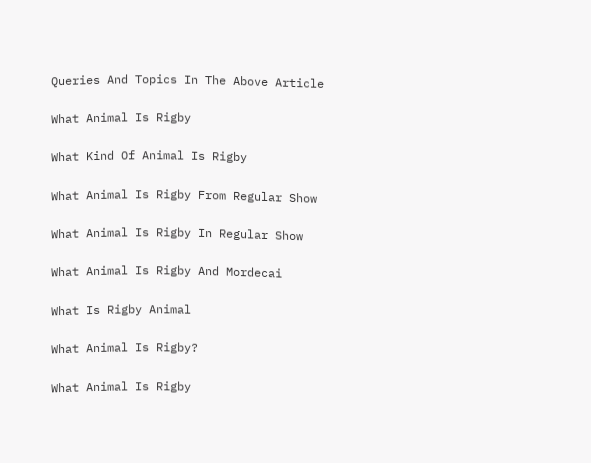Queries And Topics In The Above Article

What Animal Is Rigby

What Kind Of Animal Is Rigby

What Animal Is Rigby From Regular Show

What Animal Is Rigby In Regular Show

What Animal Is Rigby And Mordecai

What Is Rigby Animal

What Animal Is Rigby?

What Animal Is Rigby